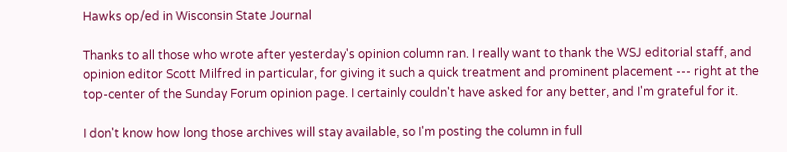Hawks op/ed in Wisconsin State Journal

Thanks to all those who wrote after yesterday's opinion column ran. I really want to thank the WSJ editorial staff, and opinion editor Scott Milfred in particular, for giving it such a quick treatment and prominent placement --- right at the top-center of the Sunday Forum opinion page. I certainly couldn't have asked for any better, and I'm grateful for it.

I don't know how long those archives will stay available, so I'm posting the column in full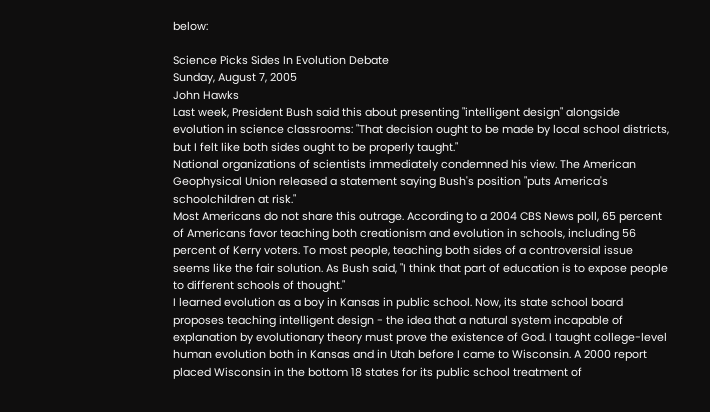below:

Science Picks Sides In Evolution Debate
Sunday, August 7, 2005
John Hawks
Last week, President Bush said this about presenting "intelligent design" alongside evolution in science classrooms: "That decision ought to be made by local school districts, but I felt like both sides ought to be properly taught."
National organizations of scientists immediately condemned his view. The American Geophysical Union released a statement saying Bush's position "puts America's schoolchildren at risk."
Most Americans do not share this outrage. According to a 2004 CBS News poll, 65 percent of Americans favor teaching both creationism and evolution in schools, including 56 percent of Kerry voters. To most people, teaching both sides of a controversial issue seems like the fair solution. As Bush said, "I think that part of education is to expose people to different schools of thought."
I learned evolution as a boy in Kansas in public school. Now, its state school board proposes teaching intelligent design - the idea that a natural system incapable of explanation by evolutionary theory must prove the existence of God. I taught college-level human evolution both in Kansas and in Utah before I came to Wisconsin. A 2000 report placed Wisconsin in the bottom 18 states for its public school treatment of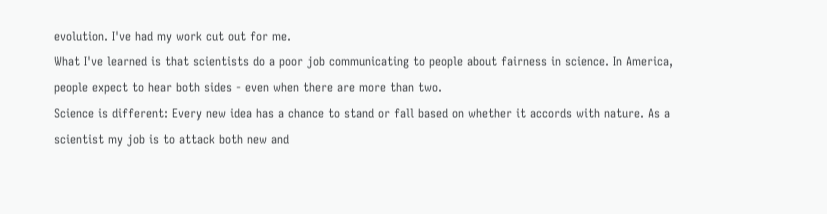evolution. I've had my work cut out for me.
What I've learned is that scientists do a poor job communicating to people about fairness in science. In America, people expect to hear both sides - even when there are more than two.
Science is different: Every new idea has a chance to stand or fall based on whether it accords with nature. As a scientist my job is to attack both new and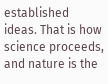established ideas. That is how science proceeds, and nature is the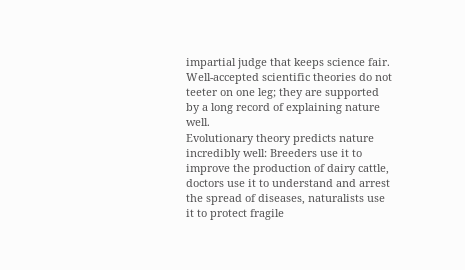impartial judge that keeps science fair. Well-accepted scientific theories do not teeter on one leg; they are supported by a long record of explaining nature well.
Evolutionary theory predicts nature incredibly well: Breeders use it to improve the production of dairy cattle, doctors use it to understand and arrest the spread of diseases, naturalists use it to protect fragile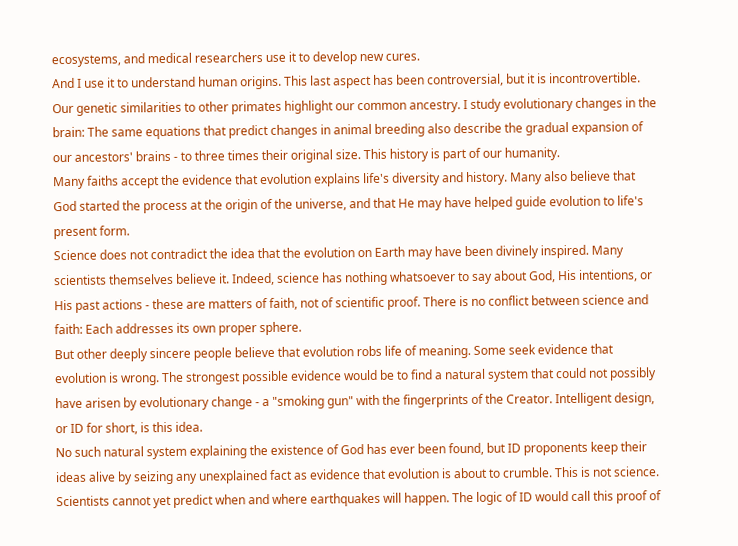ecosystems, and medical researchers use it to develop new cures.
And I use it to understand human origins. This last aspect has been controversial, but it is incontrovertible. Our genetic similarities to other primates highlight our common ancestry. I study evolutionary changes in the brain: The same equations that predict changes in animal breeding also describe the gradual expansion of our ancestors' brains - to three times their original size. This history is part of our humanity.
Many faiths accept the evidence that evolution explains life's diversity and history. Many also believe that God started the process at the origin of the universe, and that He may have helped guide evolution to life's present form.
Science does not contradict the idea that the evolution on Earth may have been divinely inspired. Many scientists themselves believe it. Indeed, science has nothing whatsoever to say about God, His intentions, or His past actions - these are matters of faith, not of scientific proof. There is no conflict between science and faith: Each addresses its own proper sphere.
But other deeply sincere people believe that evolution robs life of meaning. Some seek evidence that evolution is wrong. The strongest possible evidence would be to find a natural system that could not possibly have arisen by evolutionary change - a "smoking gun" with the fingerprints of the Creator. Intelligent design, or ID for short, is this idea.
No such natural system explaining the existence of God has ever been found, but ID proponents keep their ideas alive by seizing any unexplained fact as evidence that evolution is about to crumble. This is not science. Scientists cannot yet predict when and where earthquakes will happen. The logic of ID would call this proof of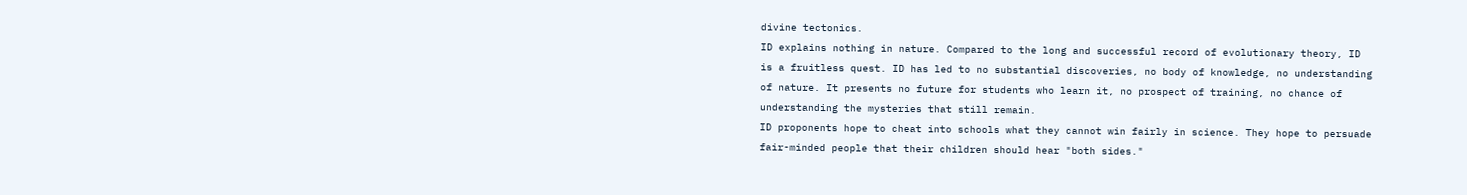divine tectonics.
ID explains nothing in nature. Compared to the long and successful record of evolutionary theory, ID is a fruitless quest. ID has led to no substantial discoveries, no body of knowledge, no understanding of nature. It presents no future for students who learn it, no prospect of training, no chance of understanding the mysteries that still remain.
ID proponents hope to cheat into schools what they cannot win fairly in science. They hope to persuade fair-minded people that their children should hear "both sides."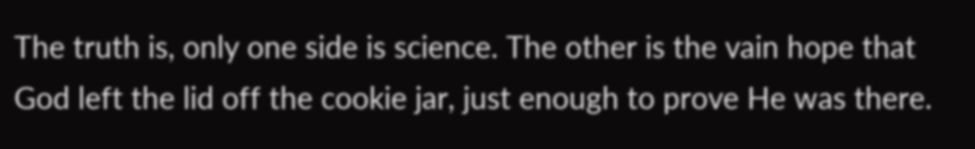The truth is, only one side is science. The other is the vain hope that God left the lid off the cookie jar, just enough to prove He was there.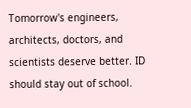Tomorrow's engineers, architects, doctors, and scientists deserve better. ID should stay out of school.